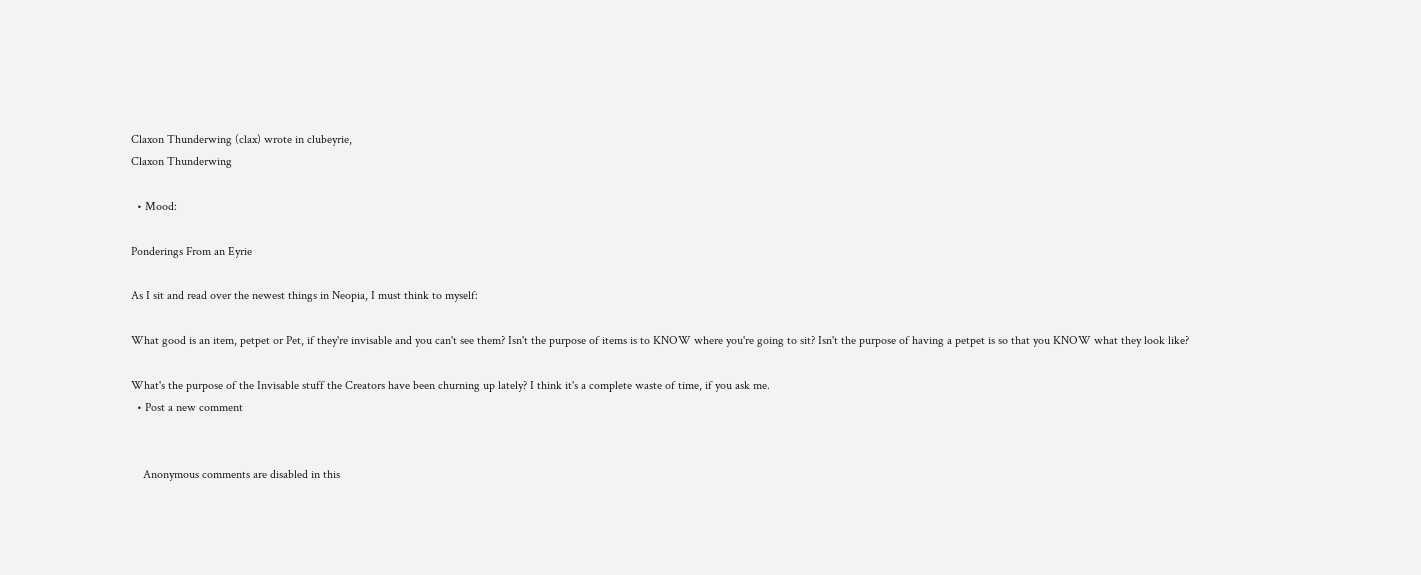Claxon Thunderwing (clax) wrote in clubeyrie,
Claxon Thunderwing

  • Mood:

Ponderings From an Eyrie

As I sit and read over the newest things in Neopia, I must think to myself:

What good is an item, petpet or Pet, if they're invisable and you can't see them? Isn't the purpose of items is to KNOW where you're going to sit? Isn't the purpose of having a petpet is so that you KNOW what they look like?

What's the purpose of the Invisable stuff the Creators have been churning up lately? I think it's a complete waste of time, if you ask me.
  • Post a new comment


    Anonymous comments are disabled in this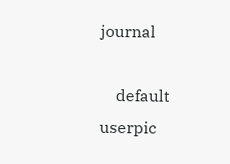journal

    default userpic